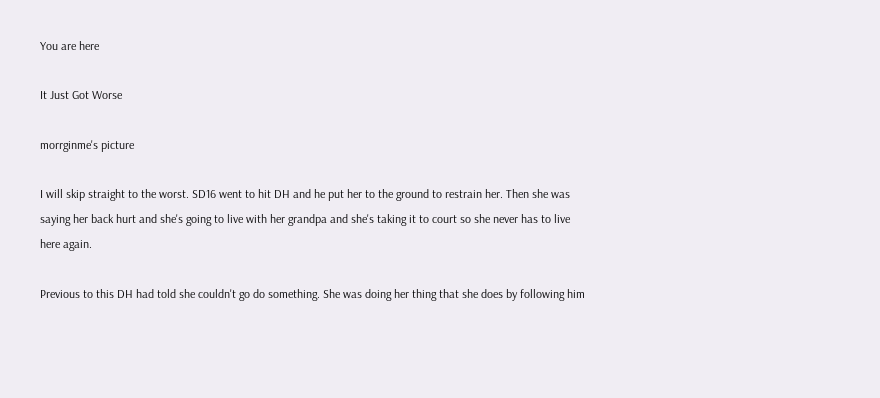You are here

It Just Got Worse

morrginme's picture

I will skip straight to the worst. SD16 went to hit DH and he put her to the ground to restrain her. Then she was saying her back hurt and she's going to live with her grandpa and she's taking it to court so she never has to live here again.

Previous to this DH had told she couldn't go do something. She was doing her thing that she does by following him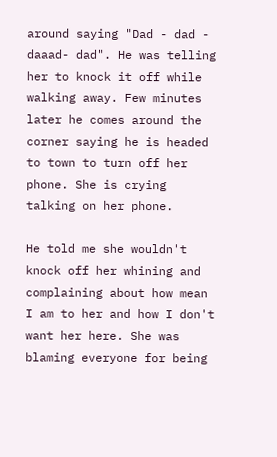around saying "Dad - dad - daaad- dad". He was telling her to knock it off while walking away. Few minutes later he comes around the corner saying he is headed to town to turn off her phone. She is crying talking on her phone.

He told me she wouldn't knock off her whining and complaining about how mean I am to her and how I don't want her here. She was blaming everyone for being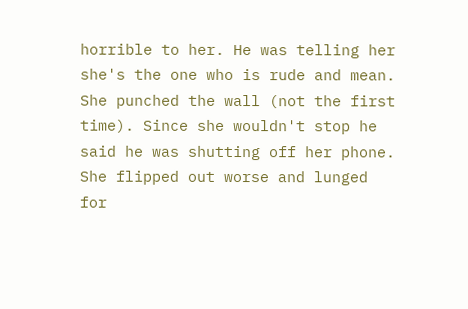horrible to her. He was telling her she's the one who is rude and mean. She punched the wall (not the first time). Since she wouldn't stop he said he was shutting off her phone. She flipped out worse and lunged for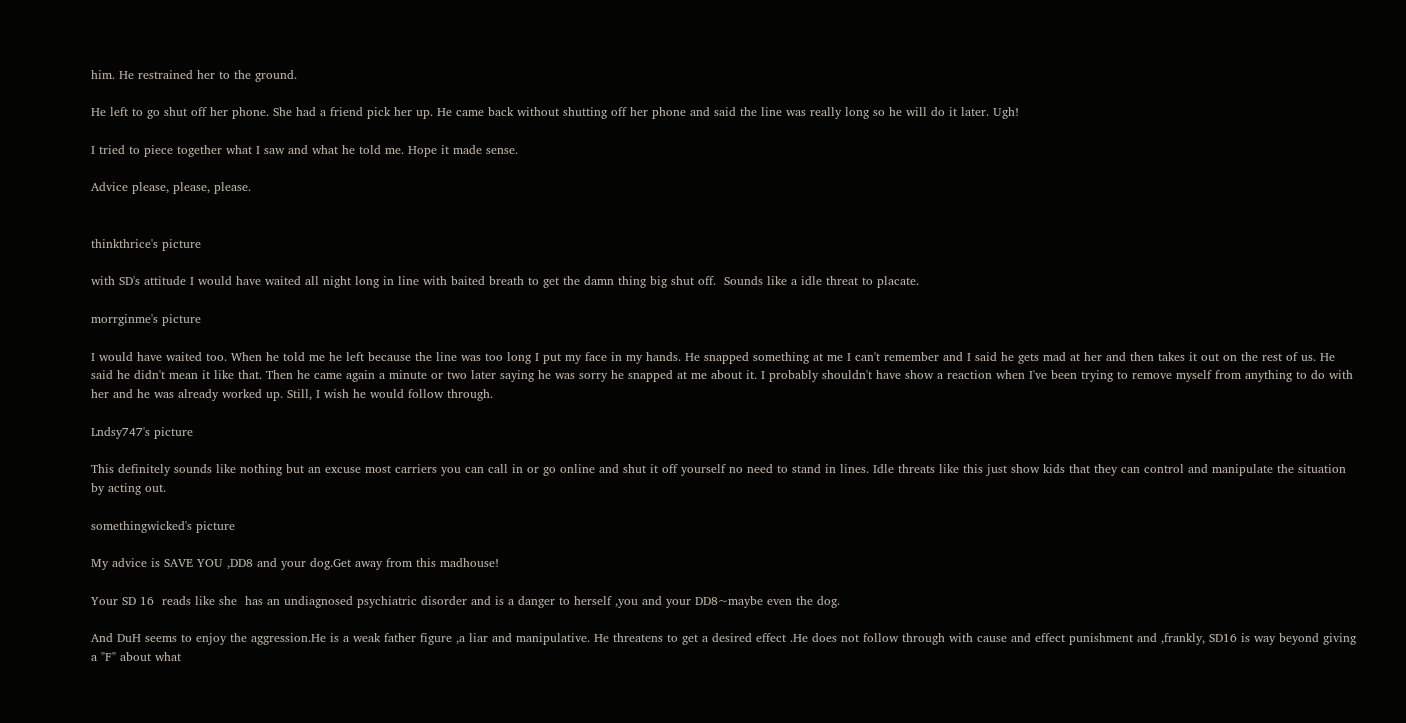him. He restrained her to the ground.

He left to go shut off her phone. She had a friend pick her up. He came back without shutting off her phone and said the line was really long so he will do it later. Ugh!

I tried to piece together what I saw and what he told me. Hope it made sense.

Advice please, please, please.


thinkthrice's picture

with SD's attitude I would have waited all night long in line with baited breath to get the damn thing big shut off.  Sounds like a idle threat to placate.

morrginme's picture

I would have waited too. When he told me he left because the line was too long I put my face in my hands. He snapped something at me I can't remember and I said he gets mad at her and then takes it out on the rest of us. He said he didn't mean it like that. Then he came again a minute or two later saying he was sorry he snapped at me about it. I probably shouldn't have show a reaction when I've been trying to remove myself from anything to do with her and he was already worked up. Still, I wish he would follow through.

Lndsy747's picture

This definitely sounds like nothing but an excuse most carriers you can call in or go online and shut it off yourself no need to stand in lines. Idle threats like this just show kids that they can control and manipulate the situation by acting out.

somethingwicked's picture

My advice is SAVE YOU ,DD8 and your dog.Get away from this madhouse!

Your SD 16  reads like she  has an undiagnosed psychiatric disorder and is a danger to herself ,you and your DD8~maybe even the dog.

And DuH seems to enjoy the aggression.He is a weak father figure ,a liar and manipulative. He threatens to get a desired effect .He does not follow through with cause and effect punishment and ,frankly, SD16 is way beyond giving a "F" about what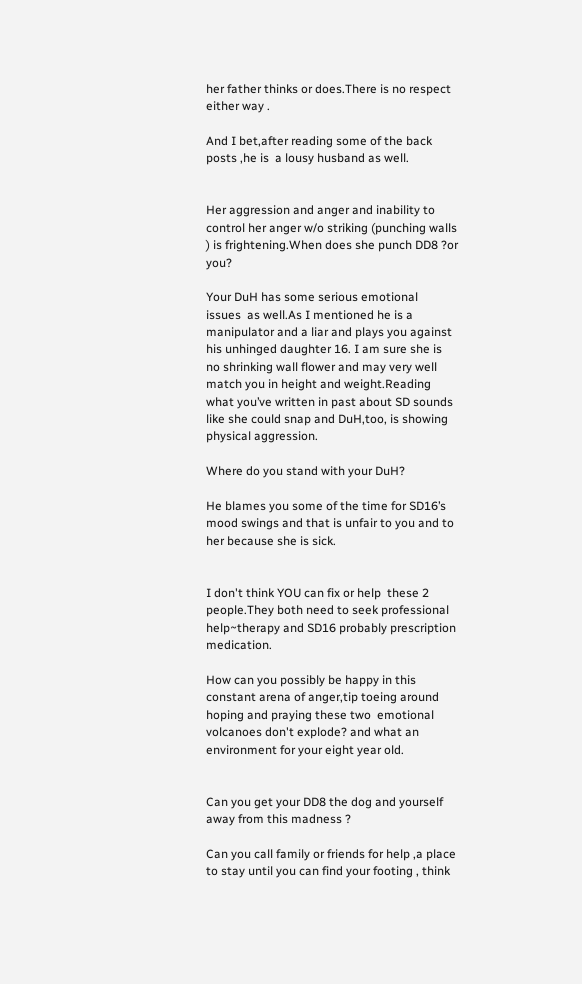her father thinks or does.There is no respect either way .

And I bet,after reading some of the back posts ,he is  a lousy husband as well.


Her aggression and anger and inability to control her anger w/o striking (punching walls ) is frightening.When does she punch DD8 ?or you?

Your DuH has some serious emotional  issues  as well.As I mentioned he is a manipulator and a liar and plays you against his unhinged daughter 16. I am sure she is no shrinking wall flower and may very well match you in height and weight.Reading what you’ve written in past about SD sounds like she could snap and DuH,too, is showing physical aggression.

Where do you stand with your DuH?

He blames you some of the time for SD16’s mood swings and that is unfair to you and to her because she is sick.


I don't think YOU can fix or help  these 2 people.They both need to seek professional help~therapy and SD16 probably prescription medication.

How can you possibly be happy in this constant arena of anger,tip toeing around hoping and praying these two  emotional volcanoes don't explode? and what an environment for your eight year old.


Can you get your DD8 the dog and yourself away from this madness ?

Can you call family or friends for help ,a place to stay until you can find your footing , think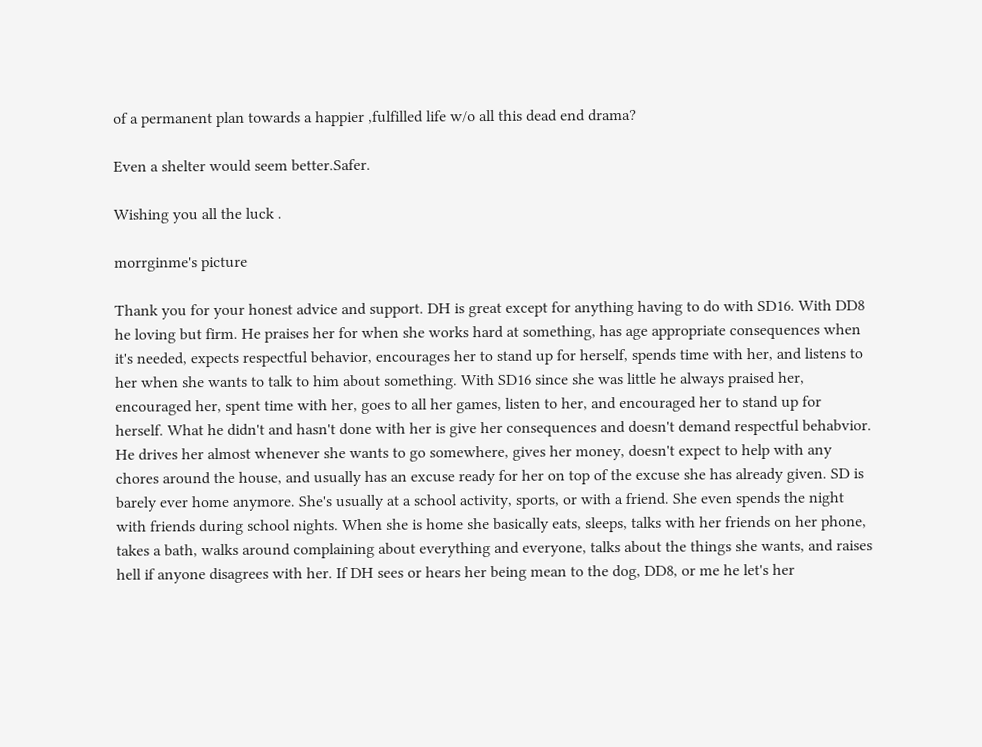of a permanent plan towards a happier ,fulfilled life w/o all this dead end drama?

Even a shelter would seem better.Safer.

Wishing you all the luck .

morrginme's picture

Thank you for your honest advice and support. DH is great except for anything having to do with SD16. With DD8 he loving but firm. He praises her for when she works hard at something, has age appropriate consequences when it's needed, expects respectful behavior, encourages her to stand up for herself, spends time with her, and listens to her when she wants to talk to him about something. With SD16 since she was little he always praised her, encouraged her, spent time with her, goes to all her games, listen to her, and encouraged her to stand up for herself. What he didn't and hasn't done with her is give her consequences and doesn't demand respectful behabvior. He drives her almost whenever she wants to go somewhere, gives her money, doesn't expect to help with any chores around the house, and usually has an excuse ready for her on top of the excuse she has already given. SD is barely ever home anymore. She's usually at a school activity, sports, or with a friend. She even spends the night with friends during school nights. When she is home she basically eats, sleeps, talks with her friends on her phone, takes a bath, walks around complaining about everything and everyone, talks about the things she wants, and raises hell if anyone disagrees with her. If DH sees or hears her being mean to the dog, DD8, or me he let's her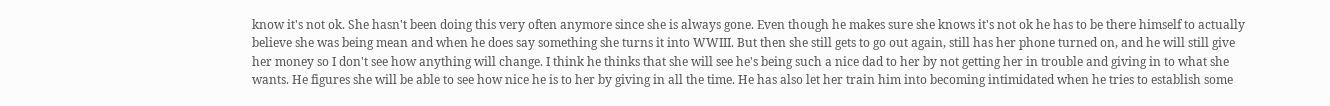know it's not ok. She hasn't been doing this very often anymore since she is always gone. Even though he makes sure she knows it's not ok he has to be there himself to actually believe she was being mean and when he does say something she turns it into WWIII. But then she still gets to go out again, still has her phone turned on, and he will still give her money so I don't see how anything will change. I think he thinks that she will see he's being such a nice dad to her by not getting her in trouble and giving in to what she wants. He figures she will be able to see how nice he is to her by giving in all the time. He has also let her train him into becoming intimidated when he tries to establish some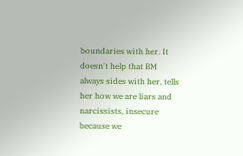boundaries with her. It doesn't help that BM always sides with her, tells her how we are liars and narcissists, insecure because we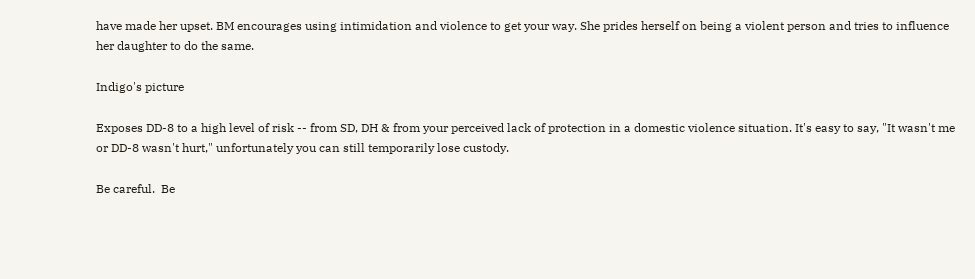have made her upset. BM encourages using intimidation and violence to get your way. She prides herself on being a violent person and tries to influence her daughter to do the same.

Indigo's picture

Exposes DD-8 to a high level of risk -- from SD, DH & from your perceived lack of protection in a domestic violence situation. It's easy to say, "It wasn't me or DD-8 wasn't hurt," unfortunately you can still temporarily lose custody.

Be careful.  Be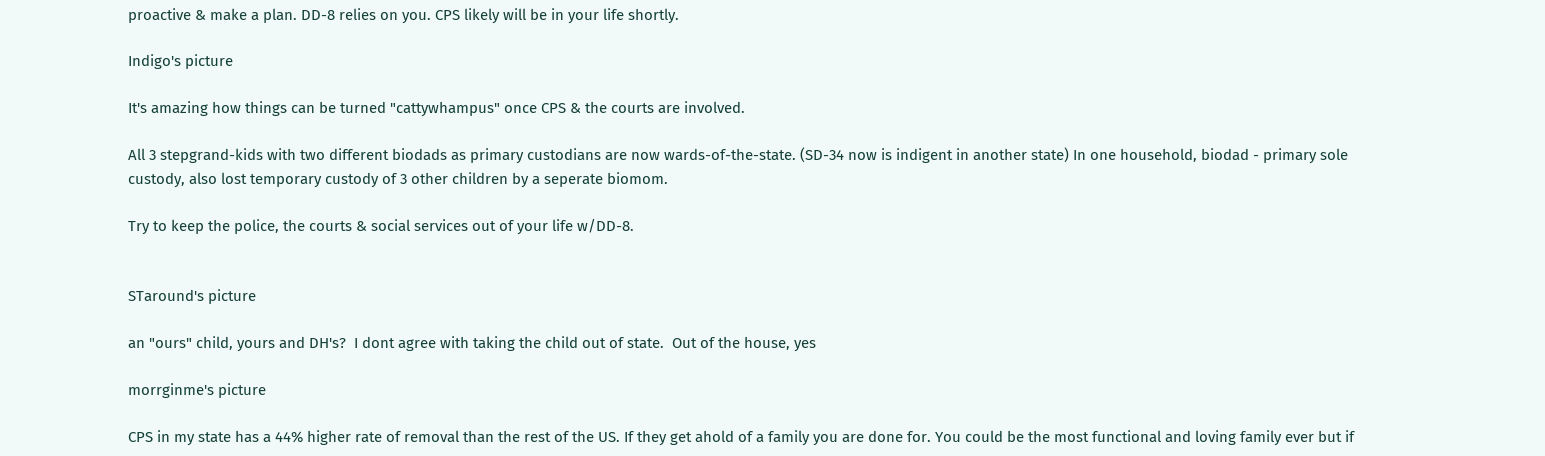proactive & make a plan. DD-8 relies on you. CPS likely will be in your life shortly.

Indigo's picture

It's amazing how things can be turned "cattywhampus" once CPS & the courts are involved.

All 3 stepgrand-kids with two different biodads as primary custodians are now wards-of-the-state. (SD-34 now is indigent in another state) In one household, biodad - primary sole custody, also lost temporary custody of 3 other children by a seperate biomom.

Try to keep the police, the courts & social services out of your life w/DD-8.


STaround's picture

an "ours" child, yours and DH's?  I dont agree with taking the child out of state.  Out of the house, yes

morrginme's picture

CPS in my state has a 44% higher rate of removal than the rest of the US. If they get ahold of a family you are done for. You could be the most functional and loving family ever but if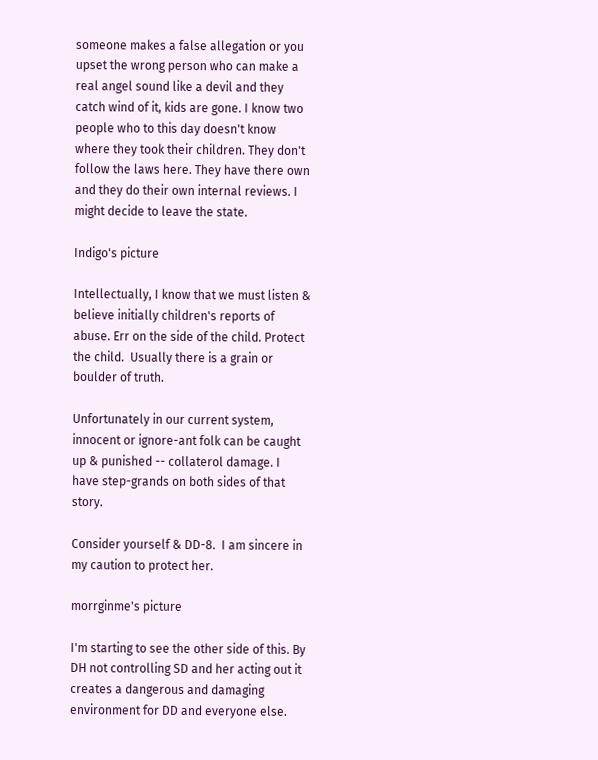someone makes a false allegation or you upset the wrong person who can make a real angel sound like a devil and they catch wind of it, kids are gone. I know two people who to this day doesn't know where they took their children. They don't follow the laws here. They have there own and they do their own internal reviews. I might decide to leave the state.

Indigo's picture

Intellectually, I know that we must listen & believe initially children's reports of abuse. Err on the side of the child. Protect the child.  Usually there is a grain or boulder of truth.

Unfortunately in our current system, innocent or ignore-ant folk can be caught up & punished -- collaterol damage. I have step-grands on both sides of that story.

Consider yourself & DD-8.  I am sincere in my caution to protect her.

morrginme's picture

I'm starting to see the other side of this. By DH not controlling SD and her acting out it creates a dangerous and damaging environment for DD and everyone else.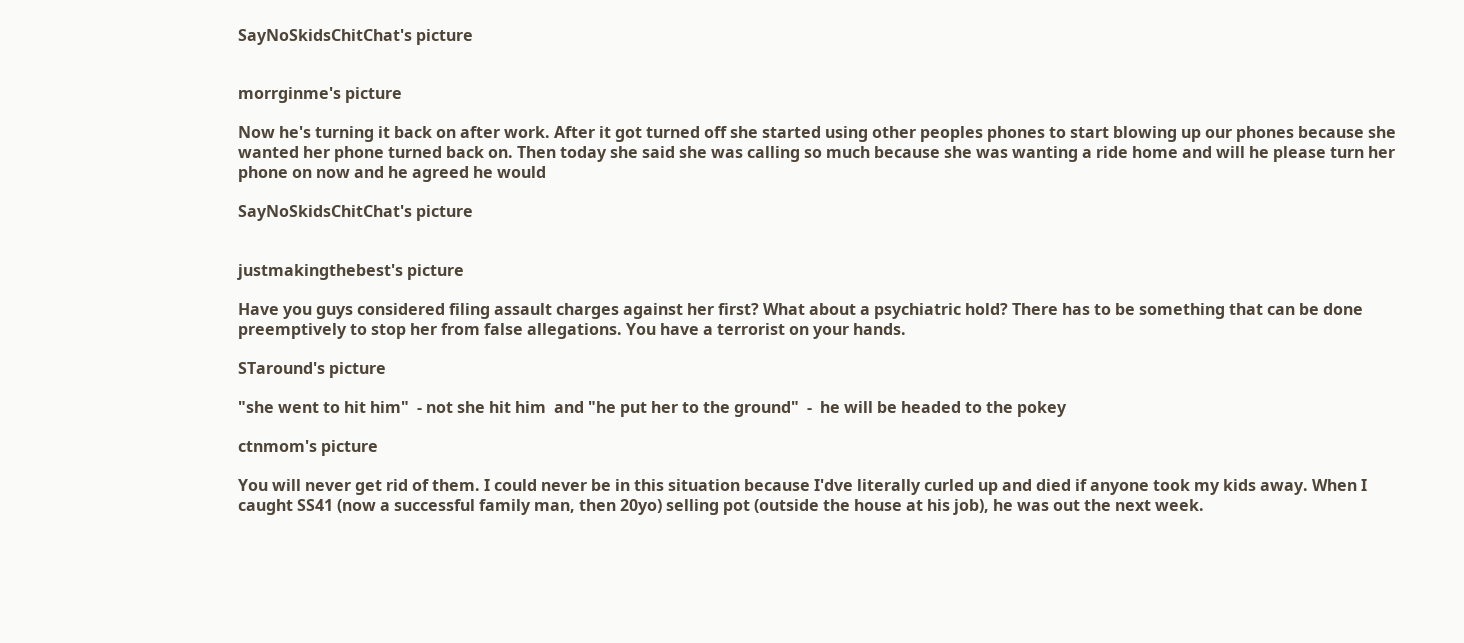SayNoSkidsChitChat's picture


morrginme's picture

Now he's turning it back on after work. After it got turned off she started using other peoples phones to start blowing up our phones because she wanted her phone turned back on. Then today she said she was calling so much because she was wanting a ride home and will he please turn her phone on now and he agreed he would

SayNoSkidsChitChat's picture


justmakingthebest's picture

Have you guys considered filing assault charges against her first? What about a psychiatric hold? There has to be something that can be done preemptively to stop her from false allegations. You have a terrorist on your hands.

STaround's picture

"she went to hit him"  - not she hit him  and "he put her to the ground"  -  he will be headed to the pokey

ctnmom's picture

You will never get rid of them. I could never be in this situation because I'dve literally curled up and died if anyone took my kids away. When I caught SS41 (now a successful family man, then 20yo) selling pot (outside the house at his job), he was out the next week.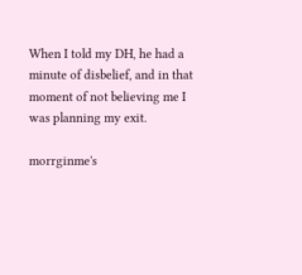When I told my DH, he had a minute of disbelief, and in that moment of not believing me I was planning my exit.

morrginme's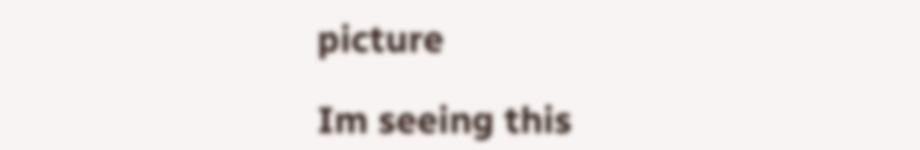picture

Im seeing this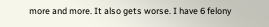more and more. It also gets worse. I have 6 felony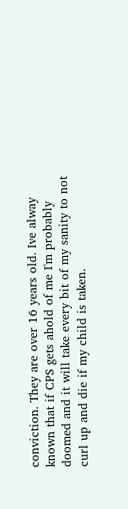conviction. They are over 16 years old. Ive alway known that if CPS gets ahold of me I'm probably doomed and it will take every bit of my sanity to not curl up and die if my child is taken.